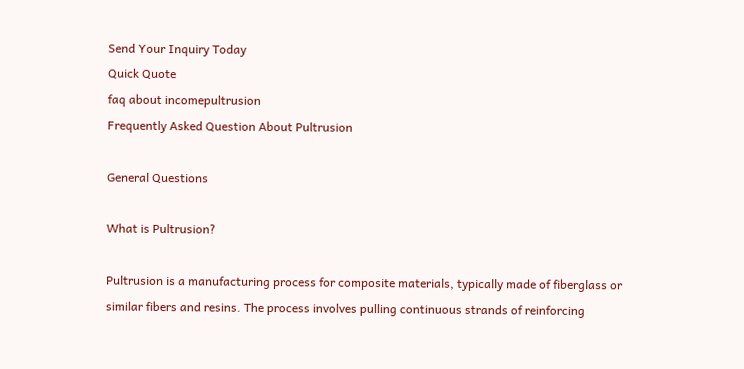Send Your Inquiry Today
Quick Quote
faq about incomepultrusion
Frequently Asked Question About Pultrusion

General Questions

What is Pultrusion?

Pultrusion is a manufacturing process for composite materials, typically made of fiberglass or similar fibers and resins. The process involves pulling continuous strands of reinforcing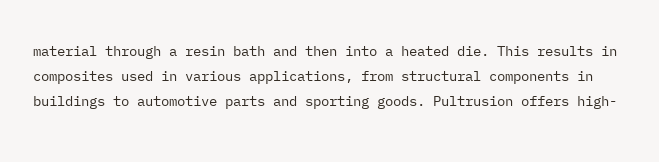material through a resin bath and then into a heated die. This results in composites used in various applications, from structural components in buildings to automotive parts and sporting goods. Pultrusion offers high-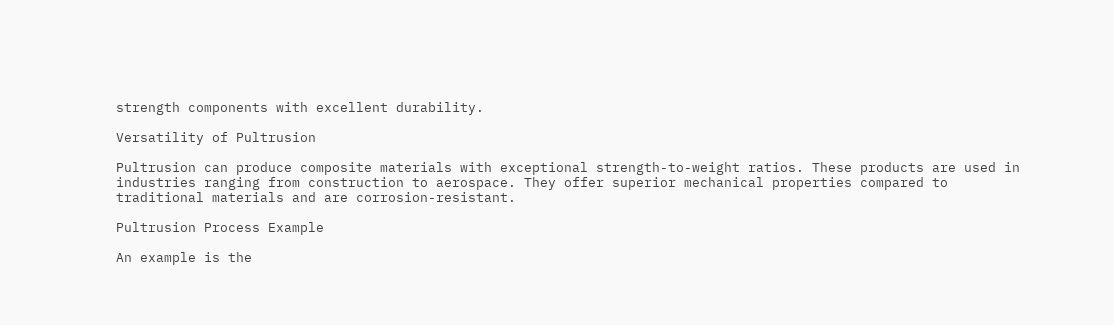strength components with excellent durability.

Versatility of Pultrusion

Pultrusion can produce composite materials with exceptional strength-to-weight ratios. These products are used in industries ranging from construction to aerospace. They offer superior mechanical properties compared to traditional materials and are corrosion-resistant.

Pultrusion Process Example

An example is the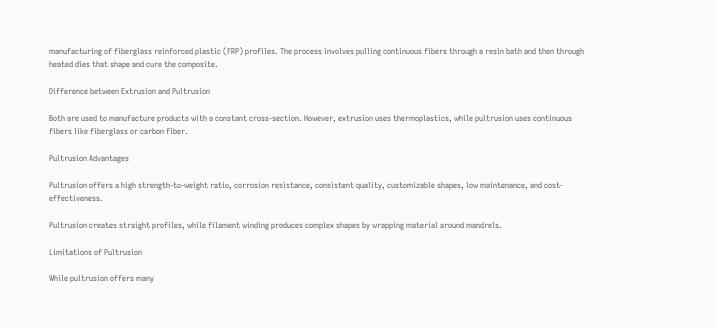manufacturing of fiberglass reinforced plastic (FRP) profiles. The process involves pulling continuous fibers through a resin bath and then through heated dies that shape and cure the composite.

Difference between Extrusion and Pultrusion

Both are used to manufacture products with a constant cross-section. However, extrusion uses thermoplastics, while pultrusion uses continuous fibers like fiberglass or carbon fiber.

Pultrusion Advantages

Pultrusion offers a high strength-to-weight ratio, corrosion resistance, consistent quality, customizable shapes, low maintenance, and cost-effectiveness.

Pultrusion creates straight profiles, while filament winding produces complex shapes by wrapping material around mandrels.

Limitations of Pultrusion

While pultrusion offers many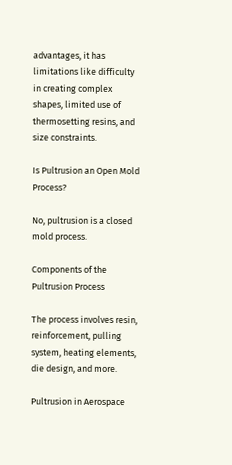advantages, it has limitations like difficulty in creating complex shapes, limited use of thermosetting resins, and size constraints.

Is Pultrusion an Open Mold Process?

No, pultrusion is a closed mold process.

Components of the Pultrusion Process

The process involves resin, reinforcement, pulling system, heating elements, die design, and more.

Pultrusion in Aerospace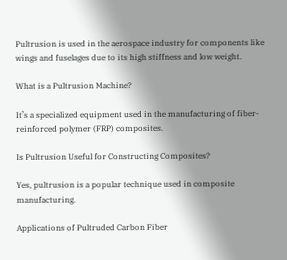Pultrusion is used in the aerospace industry for components like wings and fuselages due to its high stiffness and low weight.

What is a Pultrusion Machine?

It’s a specialized equipment used in the manufacturing of fiber-reinforced polymer (FRP) composites.

Is Pultrusion Useful for Constructing Composites?

Yes, pultrusion is a popular technique used in composite manufacturing.

Applications of Pultruded Carbon Fiber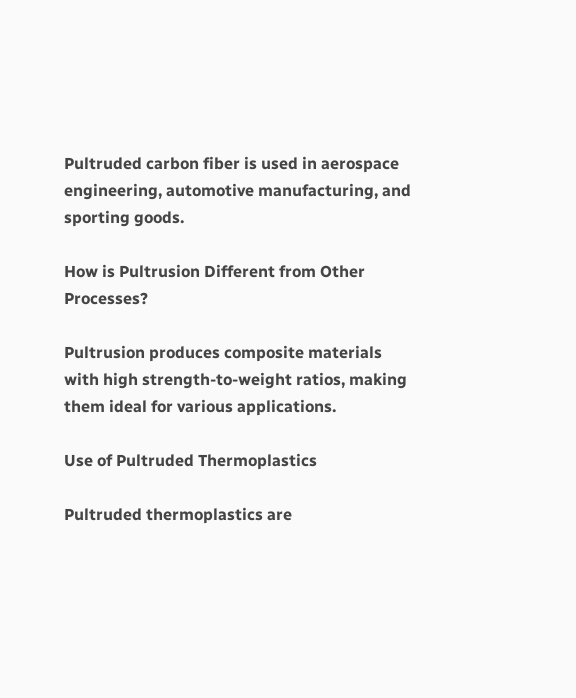Pultruded carbon fiber is used in aerospace engineering, automotive manufacturing, and sporting goods.

How is Pultrusion Different from Other Processes?

Pultrusion produces composite materials with high strength-to-weight ratios, making them ideal for various applications.

Use of Pultruded Thermoplastics

Pultruded thermoplastics are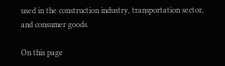used in the construction industry, transportation sector, and consumer goods.

On this page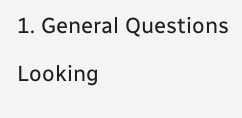1. General Questions

Looking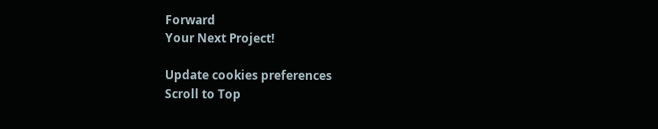Forward
Your Next Project!

Update cookies preferences
Scroll to Top